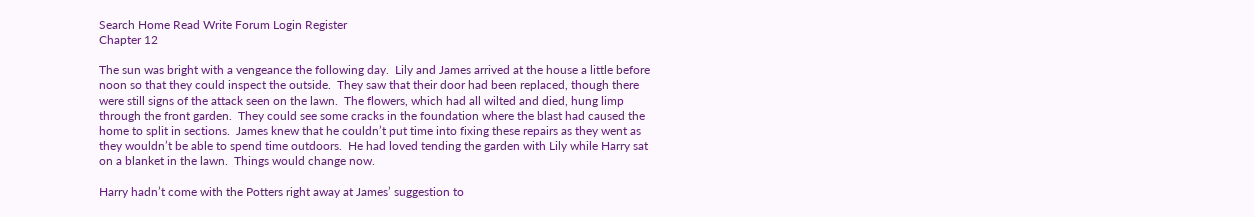Search Home Read Write Forum Login Register
Chapter 12

The sun was bright with a vengeance the following day.  Lily and James arrived at the house a little before noon so that they could inspect the outside.  They saw that their door had been replaced, though there were still signs of the attack seen on the lawn.  The flowers, which had all wilted and died, hung limp through the front garden.  They could see some cracks in the foundation where the blast had caused the home to split in sections.  James knew that he couldn’t put time into fixing these repairs as they went as they wouldn’t be able to spend time outdoors.  He had loved tending the garden with Lily while Harry sat on a blanket in the lawn.  Things would change now.

Harry hadn’t come with the Potters right away at James’ suggestion to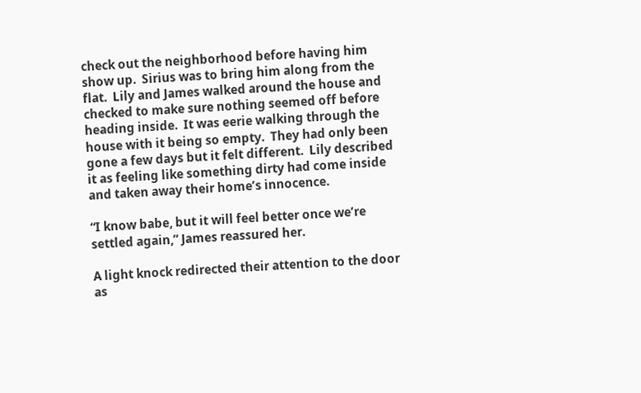check out the neighborhood before having him show up.  Sirius was to bring him along from the flat.  Lily and James walked around the house and checked to make sure nothing seemed off before heading inside.  It was eerie walking through the house with it being so empty.  They had only been gone a few days but it felt different.  Lily described it as feeling like something dirty had come inside and taken away their home’s innocence.

“I know babe, but it will feel better once we’re settled again,” James reassured her.

A light knock redirected their attention to the door as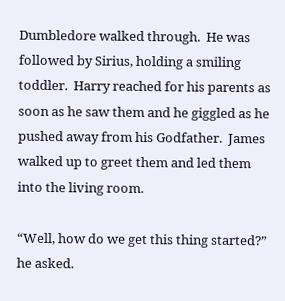Dumbledore walked through.  He was followed by Sirius, holding a smiling toddler.  Harry reached for his parents as soon as he saw them and he giggled as he pushed away from his Godfather.  James walked up to greet them and led them into the living room.

“Well, how do we get this thing started?” he asked.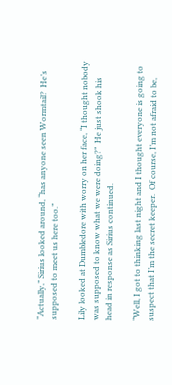“Actually,” Sirius looked around, “has anyone seen Wormtail?  He’s supposed to meet us here too.”

Lily looked at Dumbledore with worry on her face, “I thought nobody was supposed to know what we were doing?”  He just shook his head in response as Sirius continued.

“Well, I got to thinking last night and I thought everyone is going to suspect that I’m the secret keeper.  Of course, I’m not afraid to be,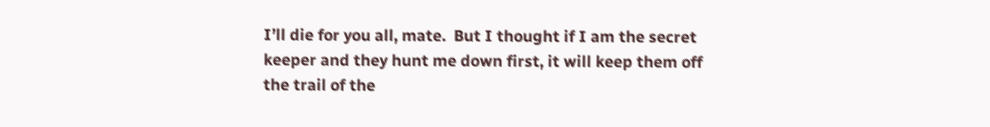I’ll die for you all, mate.  But I thought if I am the secret keeper and they hunt me down first, it will keep them off the trail of the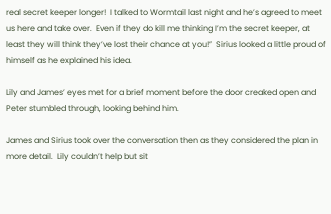real secret keeper longer!  I talked to Wormtail last night and he’s agreed to meet us here and take over.  Even if they do kill me thinking I’m the secret keeper, at least they will think they’ve lost their chance at you!”  Sirius looked a little proud of himself as he explained his idea.

Lily and James’ eyes met for a brief moment before the door creaked open and Peter stumbled through, looking behind him.

James and Sirius took over the conversation then as they considered the plan in more detail.  Lily couldn’t help but sit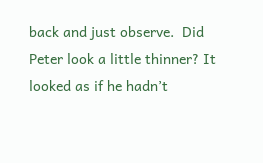back and just observe.  Did Peter look a little thinner? It looked as if he hadn’t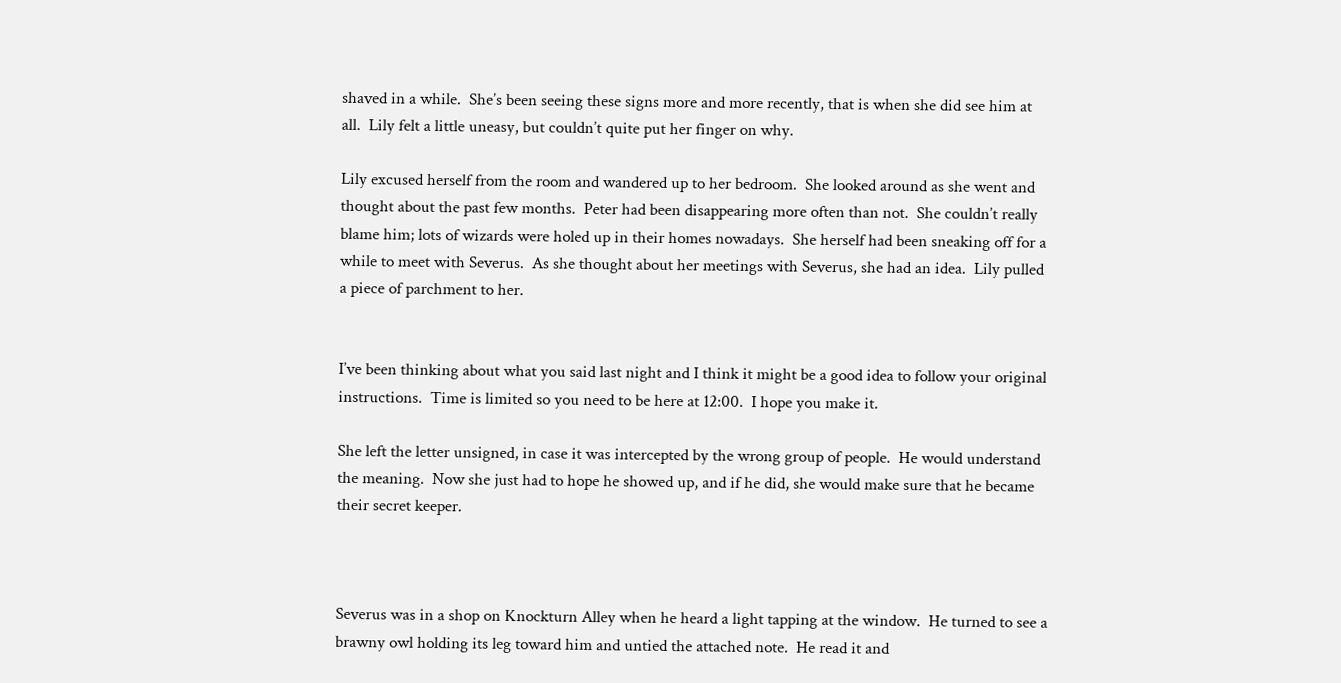shaved in a while.  She’s been seeing these signs more and more recently, that is when she did see him at all.  Lily felt a little uneasy, but couldn’t quite put her finger on why.

Lily excused herself from the room and wandered up to her bedroom.  She looked around as she went and thought about the past few months.  Peter had been disappearing more often than not.  She couldn’t really blame him; lots of wizards were holed up in their homes nowadays.  She herself had been sneaking off for a while to meet with Severus.  As she thought about her meetings with Severus, she had an idea.  Lily pulled a piece of parchment to her.


I’ve been thinking about what you said last night and I think it might be a good idea to follow your original instructions.  Time is limited so you need to be here at 12:00.  I hope you make it.

She left the letter unsigned, in case it was intercepted by the wrong group of people.  He would understand the meaning.  Now she just had to hope he showed up, and if he did, she would make sure that he became their secret keeper.



Severus was in a shop on Knockturn Alley when he heard a light tapping at the window.  He turned to see a brawny owl holding its leg toward him and untied the attached note.  He read it and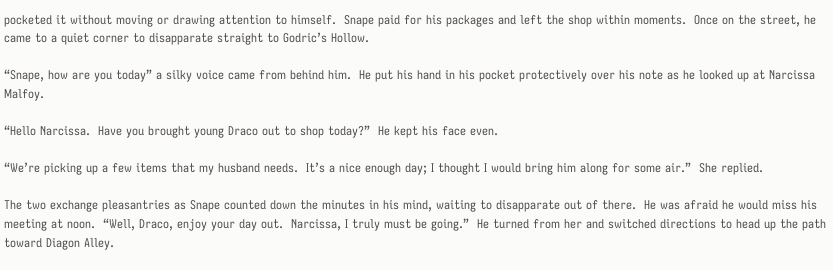pocketed it without moving or drawing attention to himself.  Snape paid for his packages and left the shop within moments.  Once on the street, he came to a quiet corner to disapparate straight to Godric’s Hollow.

“Snape, how are you today” a silky voice came from behind him.  He put his hand in his pocket protectively over his note as he looked up at Narcissa Malfoy.

“Hello Narcissa.  Have you brought young Draco out to shop today?”  He kept his face even.

“We’re picking up a few items that my husband needs.  It’s a nice enough day; I thought I would bring him along for some air.”  She replied.

The two exchange pleasantries as Snape counted down the minutes in his mind, waiting to disapparate out of there.  He was afraid he would miss his meeting at noon.  “Well, Draco, enjoy your day out.  Narcissa, I truly must be going.”  He turned from her and switched directions to head up the path toward Diagon Alley.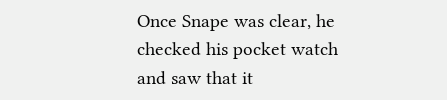Once Snape was clear, he checked his pocket watch and saw that it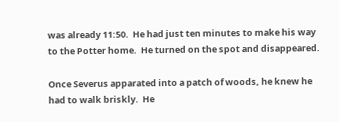was already 11:50.  He had just ten minutes to make his way to the Potter home.  He turned on the spot and disappeared.

Once Severus apparated into a patch of woods, he knew he had to walk briskly.  He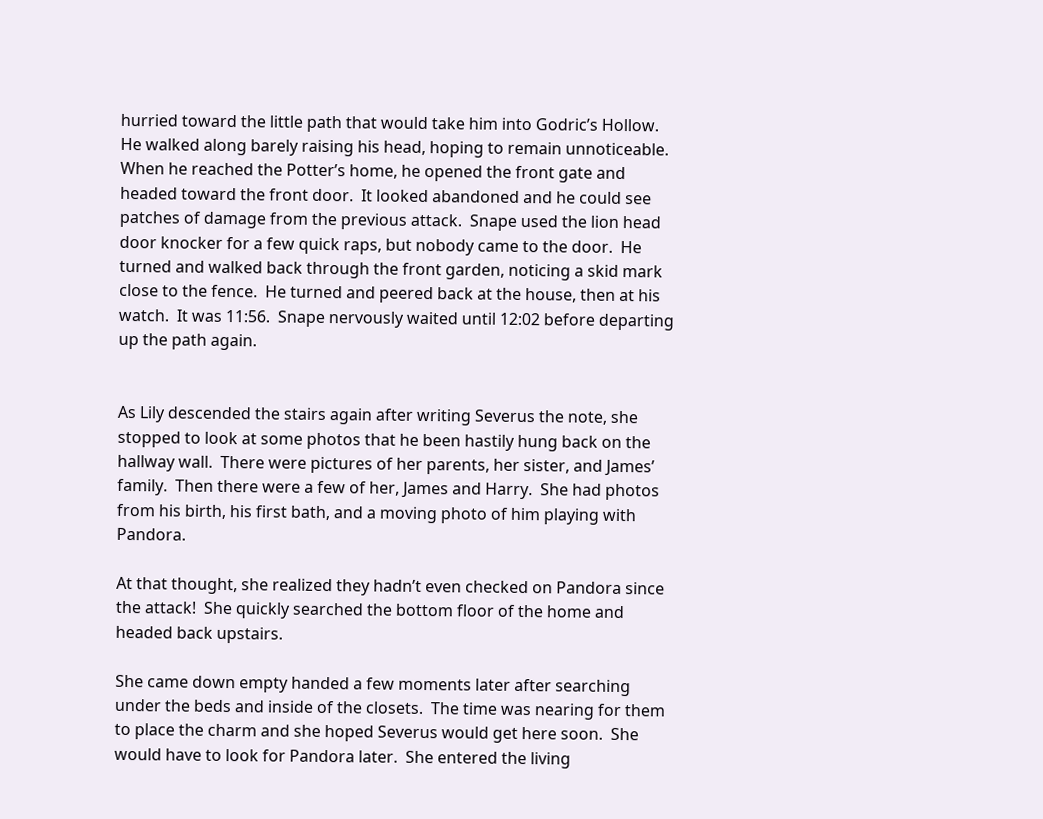hurried toward the little path that would take him into Godric’s Hollow.  He walked along barely raising his head, hoping to remain unnoticeable.  When he reached the Potter’s home, he opened the front gate and headed toward the front door.  It looked abandoned and he could see patches of damage from the previous attack.  Snape used the lion head door knocker for a few quick raps, but nobody came to the door.  He turned and walked back through the front garden, noticing a skid mark close to the fence.  He turned and peered back at the house, then at his watch.  It was 11:56.  Snape nervously waited until 12:02 before departing up the path again.


As Lily descended the stairs again after writing Severus the note, she stopped to look at some photos that he been hastily hung back on the hallway wall.  There were pictures of her parents, her sister, and James’ family.  Then there were a few of her, James and Harry.  She had photos from his birth, his first bath, and a moving photo of him playing with Pandora.

At that thought, she realized they hadn’t even checked on Pandora since the attack!  She quickly searched the bottom floor of the home and headed back upstairs.

She came down empty handed a few moments later after searching under the beds and inside of the closets.  The time was nearing for them to place the charm and she hoped Severus would get here soon.  She would have to look for Pandora later.  She entered the living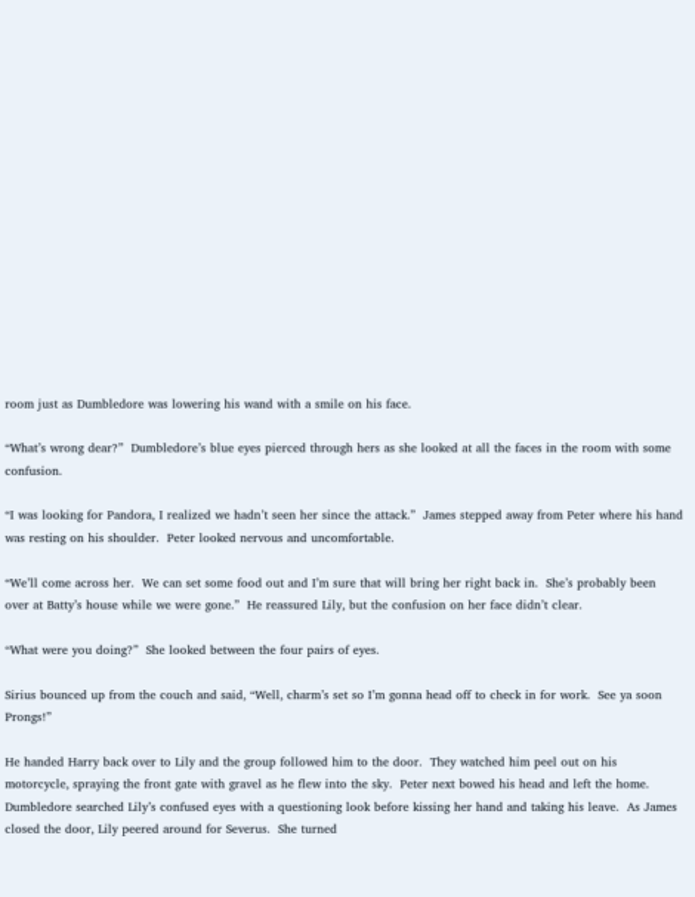room just as Dumbledore was lowering his wand with a smile on his face.

“What’s wrong dear?”  Dumbledore’s blue eyes pierced through hers as she looked at all the faces in the room with some confusion.

“I was looking for Pandora, I realized we hadn’t seen her since the attack.”  James stepped away from Peter where his hand was resting on his shoulder.  Peter looked nervous and uncomfortable.

“We’ll come across her.  We can set some food out and I’m sure that will bring her right back in.  She’s probably been over at Batty’s house while we were gone.”  He reassured Lily, but the confusion on her face didn’t clear.

“What were you doing?”  She looked between the four pairs of eyes.

Sirius bounced up from the couch and said, “Well, charm’s set so I’m gonna head off to check in for work.  See ya soon Prongs!”

He handed Harry back over to Lily and the group followed him to the door.  They watched him peel out on his motorcycle, spraying the front gate with gravel as he flew into the sky.  Peter next bowed his head and left the home.  Dumbledore searched Lily’s confused eyes with a questioning look before kissing her hand and taking his leave.  As James closed the door, Lily peered around for Severus.  She turned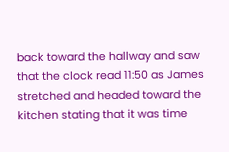back toward the hallway and saw that the clock read 11:50 as James stretched and headed toward the kitchen stating that it was time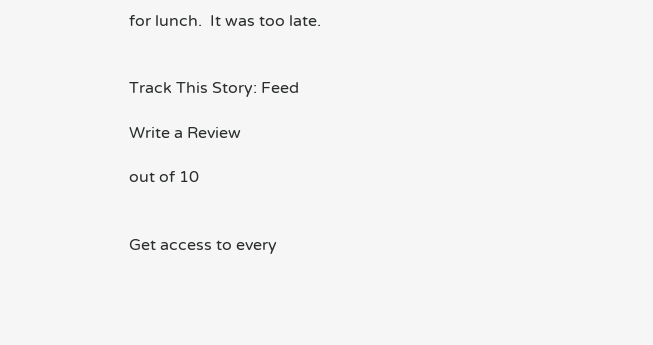for lunch.  It was too late.


Track This Story: Feed

Write a Review

out of 10


Get access to every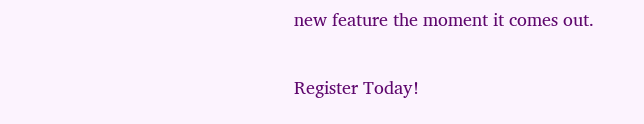new feature the moment it comes out.

Register Today!